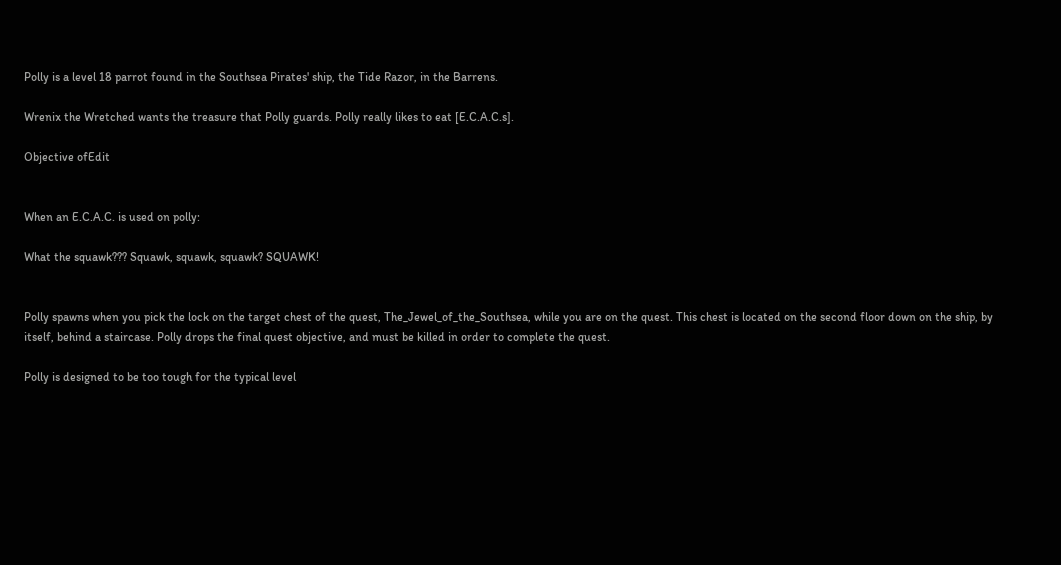Polly is a level 18 parrot found in the Southsea Pirates' ship, the Tide Razor, in the Barrens.

Wrenix the Wretched wants the treasure that Polly guards. Polly really likes to eat [E.C.A.C.s].

Objective ofEdit


When an E.C.A.C. is used on polly:

What the squawk??? Squawk, squawk, squawk? SQUAWK!


Polly spawns when you pick the lock on the target chest of the quest, The_Jewel_of_the_Southsea, while you are on the quest. This chest is located on the second floor down on the ship, by itself, behind a staircase. Polly drops the final quest objective, and must be killed in order to complete the quest.

Polly is designed to be too tough for the typical level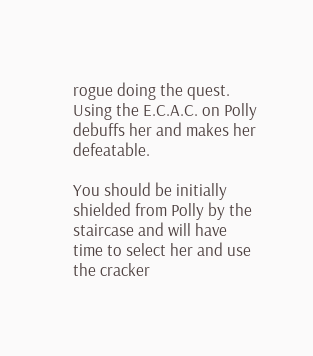rogue doing the quest. Using the E.C.A.C. on Polly debuffs her and makes her defeatable.

You should be initially shielded from Polly by the staircase and will have time to select her and use the cracker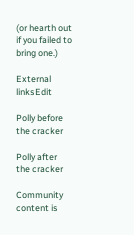(or hearth out if you failed to bring one.)

External linksEdit

Polly before the cracker

Polly after the cracker

Community content is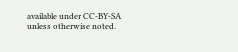available under CC-BY-SA unless otherwise noted.